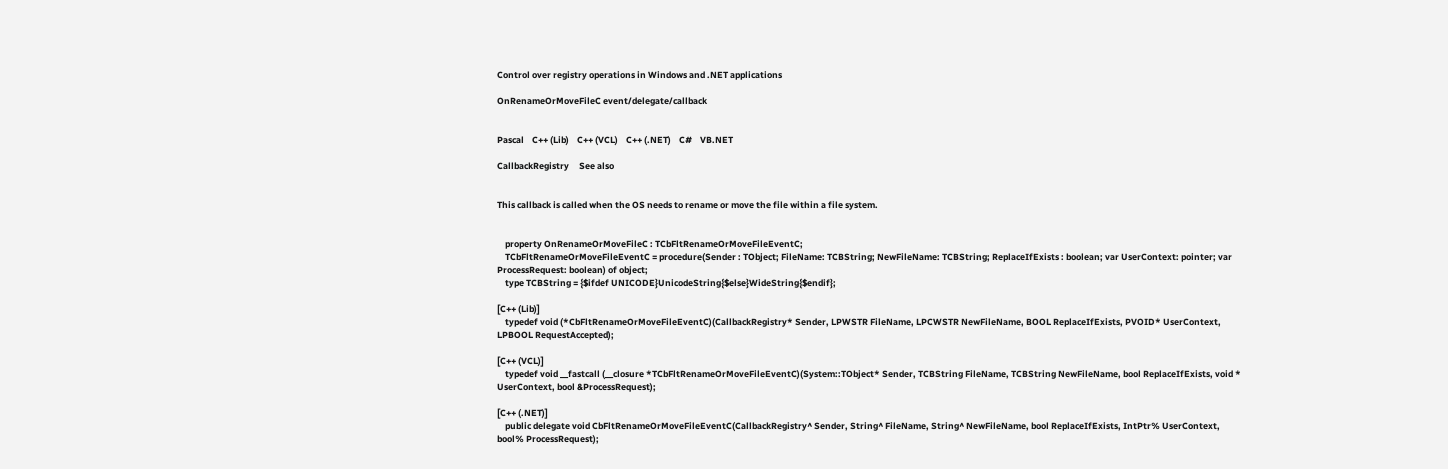Control over registry operations in Windows and .NET applications

OnRenameOrMoveFileC event/delegate/callback


Pascal    C++ (Lib)    C++ (VCL)    C++ (.NET)    C#    VB.NET

CallbackRegistry     See also


This callback is called when the OS needs to rename or move the file within a file system.


    property OnRenameOrMoveFileC : TCbFltRenameOrMoveFileEventC;
    TCbFltRenameOrMoveFileEventC = procedure(Sender : TObject; FileName: TCBString; NewFileName: TCBString; ReplaceIfExists : boolean; var UserContext: pointer; var ProcessRequest: boolean) of object;
    type TCBString = {$ifdef UNICODE}UnicodeString{$else}WideString{$endif};

[C++ (Lib)]
    typedef void (*CbFltRenameOrMoveFileEventC)(CallbackRegistry* Sender, LPWSTR FileName, LPCWSTR NewFileName, BOOL ReplaceIfExists, PVOID* UserContext, LPBOOL RequestAccepted);

[C++ (VCL)]
    typedef void __fastcall (__closure *TCbFltRenameOrMoveFileEventC)(System::TObject* Sender, TCBString FileName, TCBString NewFileName, bool ReplaceIfExists, void * UserContext, bool &ProcessRequest);

[C++ (.NET)]
    public delegate void CbFltRenameOrMoveFileEventC(CallbackRegistry^ Sender, String^ FileName, String^ NewFileName, bool ReplaceIfExists, IntPtr% UserContext, bool% ProcessRequest);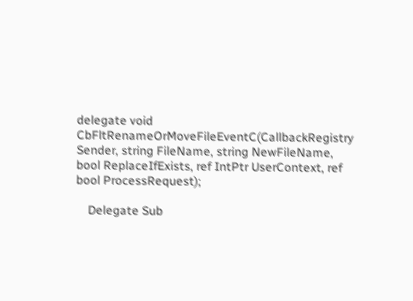delegate void CbFltRenameOrMoveFileEventC(CallbackRegistry Sender, string FileName, string NewFileName, bool ReplaceIfExists, ref IntPtr UserContext, ref bool ProcessRequest);

    Delegate Sub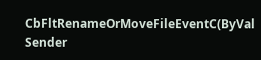CbFltRenameOrMoveFileEventC(ByVal Sender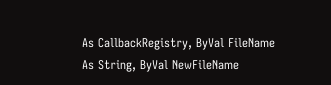As CallbackRegistry, ByVal FileName As String, ByVal NewFileName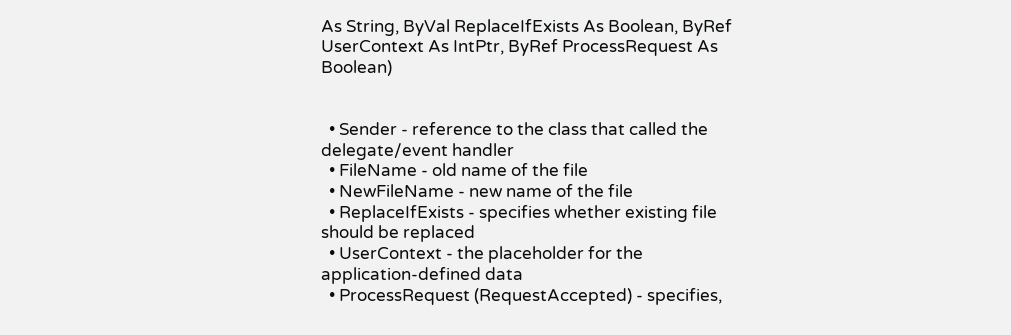As String, ByVal ReplaceIfExists As Boolean, ByRef UserContext As IntPtr, ByRef ProcessRequest As Boolean)


  • Sender - reference to the class that called the delegate/event handler
  • FileName - old name of the file
  • NewFileName - new name of the file
  • ReplaceIfExists - specifies whether existing file should be replaced
  • UserContext - the placeholder for the application-defined data
  • ProcessRequest (RequestAccepted) - specifies,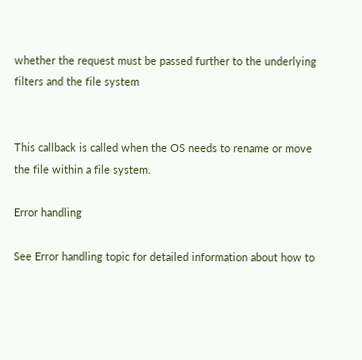whether the request must be passed further to the underlying filters and the file system


This callback is called when the OS needs to rename or move the file within a file system.

Error handling

See Error handling topic for detailed information about how to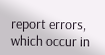report errors, which occur in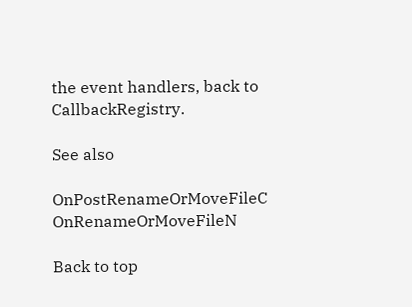the event handlers, back to CallbackRegistry.

See also

OnPostRenameOrMoveFileC     OnRenameOrMoveFileN

Back to top